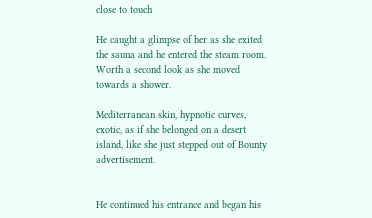close to touch

He caught a glimpse of her as she exited the sauna and he entered the steam room.  Worth a second look as she moved towards a shower.

Mediterranean skin, hypnotic curves, exotic, as if she belonged on a desert island, like she just stepped out of Bounty advertisement.


He continued his entrance and began his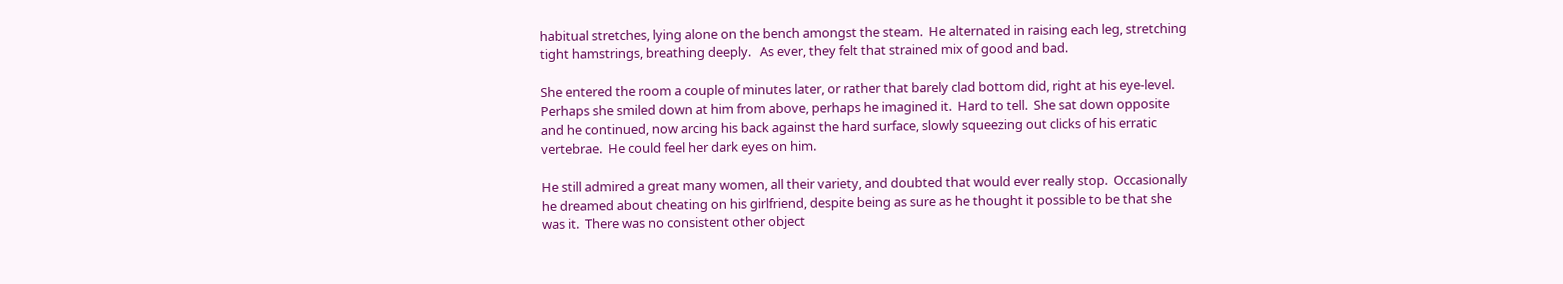habitual stretches, lying alone on the bench amongst the steam.  He alternated in raising each leg, stretching tight hamstrings, breathing deeply.   As ever, they felt that strained mix of good and bad.

She entered the room a couple of minutes later, or rather that barely clad bottom did, right at his eye-level.  Perhaps she smiled down at him from above, perhaps he imagined it.  Hard to tell.  She sat down opposite and he continued, now arcing his back against the hard surface, slowly squeezing out clicks of his erratic vertebrae.  He could feel her dark eyes on him.

He still admired a great many women, all their variety, and doubted that would ever really stop.  Occasionally he dreamed about cheating on his girlfriend, despite being as sure as he thought it possible to be that she was it.  There was no consistent other object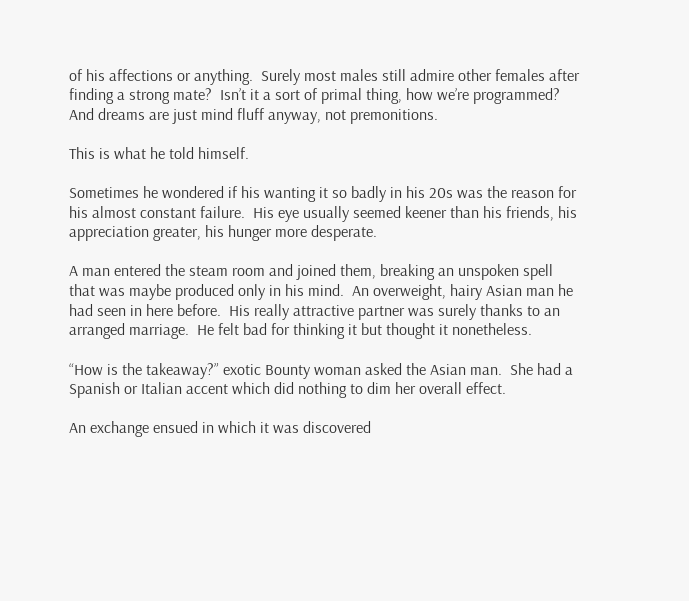of his affections or anything.  Surely most males still admire other females after finding a strong mate?  Isn’t it a sort of primal thing, how we’re programmed?  And dreams are just mind fluff anyway, not premonitions.

This is what he told himself.

Sometimes he wondered if his wanting it so badly in his 20s was the reason for his almost constant failure.  His eye usually seemed keener than his friends, his appreciation greater, his hunger more desperate.

A man entered the steam room and joined them, breaking an unspoken spell that was maybe produced only in his mind.  An overweight, hairy Asian man he had seen in here before.  His really attractive partner was surely thanks to an arranged marriage.  He felt bad for thinking it but thought it nonetheless.

“How is the takeaway?” exotic Bounty woman asked the Asian man.  She had a Spanish or Italian accent which did nothing to dim her overall effect.

An exchange ensued in which it was discovered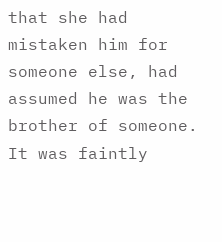that she had mistaken him for someone else, had assumed he was the brother of someone.  It was faintly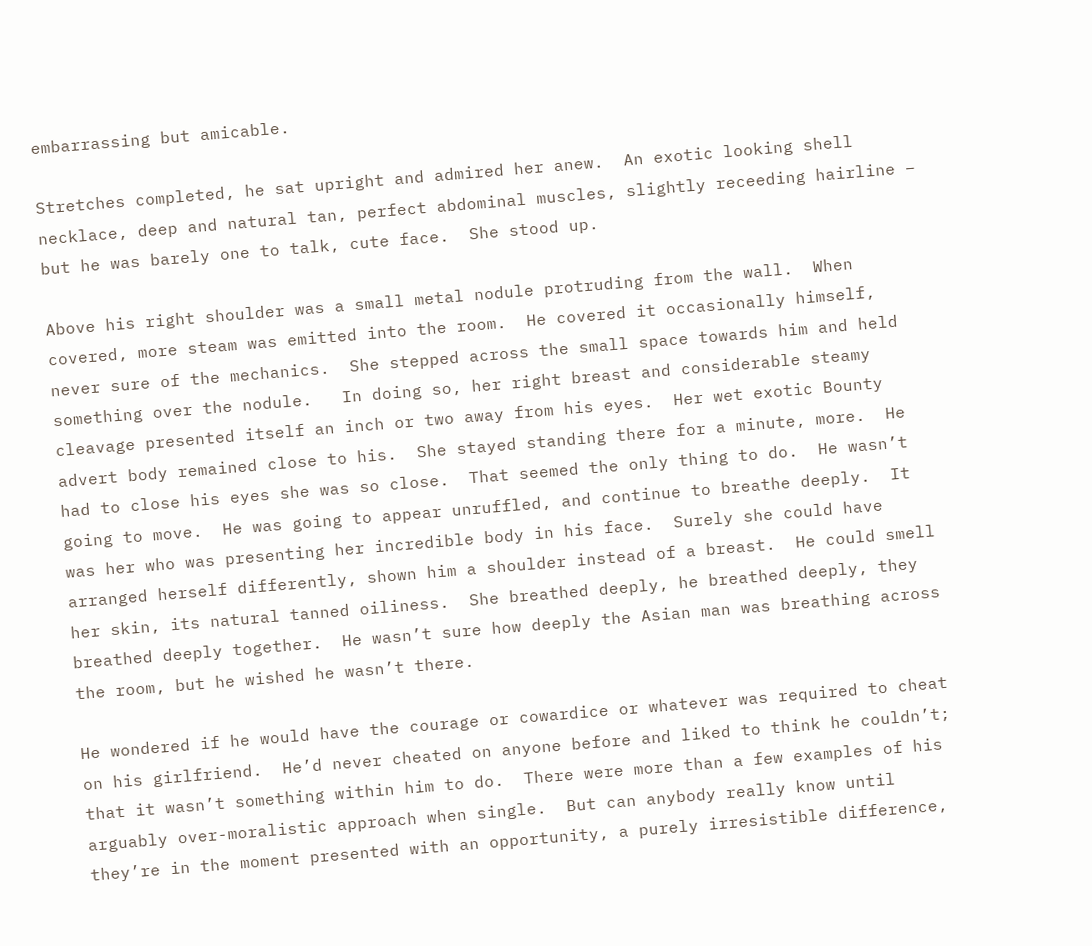embarrassing but amicable.

Stretches completed, he sat upright and admired her anew.  An exotic looking shell necklace, deep and natural tan, perfect abdominal muscles, slightly receeding hairline – but he was barely one to talk, cute face.  She stood up.

Above his right shoulder was a small metal nodule protruding from the wall.  When covered, more steam was emitted into the room.  He covered it occasionally himself, never sure of the mechanics.  She stepped across the small space towards him and held something over the nodule.   In doing so, her right breast and considerable steamy cleavage presented itself an inch or two away from his eyes.  Her wet exotic Bounty advert body remained close to his.  She stayed standing there for a minute, more.  He had to close his eyes she was so close.  That seemed the only thing to do.  He wasn’t going to move.  He was going to appear unruffled, and continue to breathe deeply.  It was her who was presenting her incredible body in his face.  Surely she could have arranged herself differently, shown him a shoulder instead of a breast.  He could smell her skin, its natural tanned oiliness.  She breathed deeply, he breathed deeply, they breathed deeply together.  He wasn’t sure how deeply the Asian man was breathing across the room, but he wished he wasn’t there.

He wondered if he would have the courage or cowardice or whatever was required to cheat on his girlfriend.  He’d never cheated on anyone before and liked to think he couldn’t; that it wasn’t something within him to do.  There were more than a few examples of his arguably over-moralistic approach when single.  But can anybody really know until they’re in the moment presented with an opportunity, a purely irresistible difference,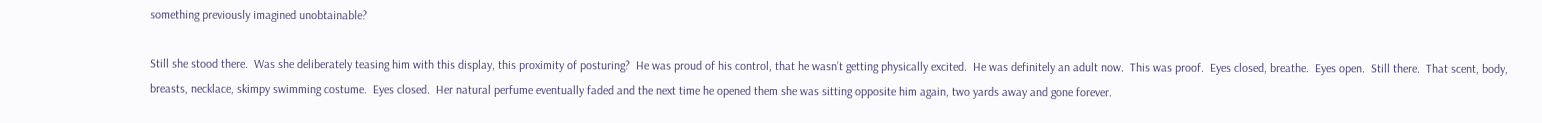something previously imagined unobtainable?

Still she stood there.  Was she deliberately teasing him with this display, this proximity of posturing?  He was proud of his control, that he wasn’t getting physically excited.  He was definitely an adult now.  This was proof.  Eyes closed, breathe.  Eyes open.  Still there.  That scent, body, breasts, necklace, skimpy swimming costume.  Eyes closed.  Her natural perfume eventually faded and the next time he opened them she was sitting opposite him again, two yards away and gone forever.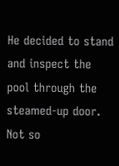He decided to stand and inspect the pool through the steamed-up door.  Not so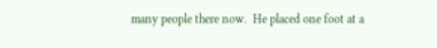many people there now.  He placed one foot at a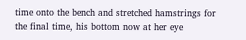time onto the bench and stretched hamstrings for the final time, his bottom now at her eye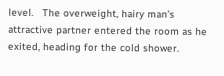level.   The overweight, hairy man’s attractive partner entered the room as he exited, heading for the cold shower.